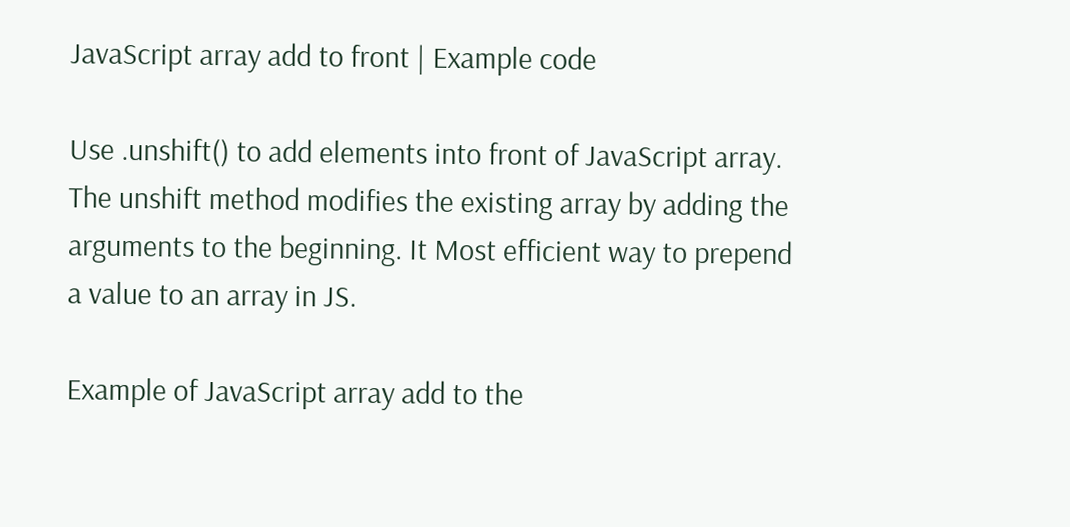JavaScript array add to front | Example code

Use .unshift() to add elements into front of JavaScript array. The unshift method modifies the existing array by adding the arguments to the beginning. It Most efficient way to prepend a value to an array in JS.

Example of JavaScript array add to the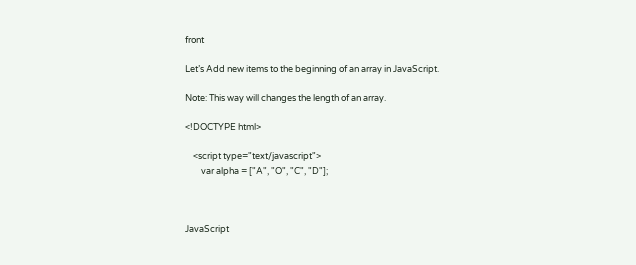front

Let’s Add new items to the beginning of an array in JavaScript.

Note: This way will changes the length of an array.

<!DOCTYPE html>

    <script type="text/javascript">
        var alpha = ["A", "O", "C", "D"];



JavaScript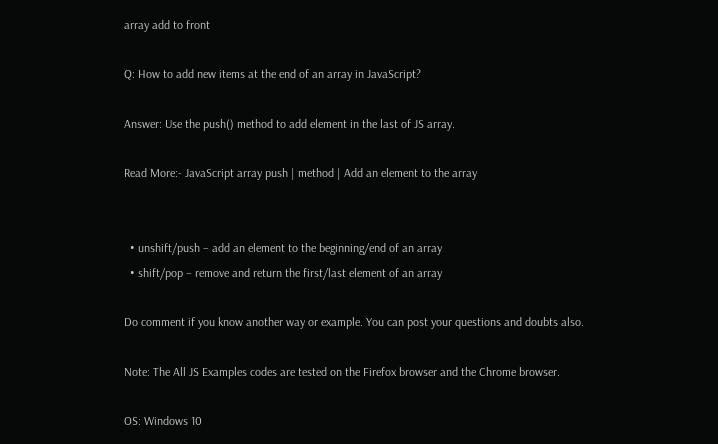array add to front

Q: How to add new items at the end of an array in JavaScript?

Answer: Use the push() method to add element in the last of JS array.

Read More:- JavaScript array push | method | Add an element to the array


  • unshift/push – add an element to the beginning/end of an array
  • shift/pop – remove and return the first/last element of an array

Do comment if you know another way or example. You can post your questions and doubts also.

Note: The All JS Examples codes are tested on the Firefox browser and the Chrome browser.

OS: Windows 10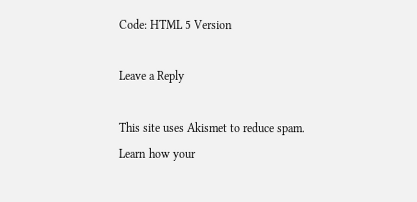Code: HTML 5 Version

Leave a Reply

This site uses Akismet to reduce spam. Learn how your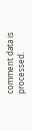comment data is processed.